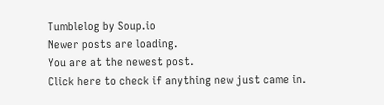Tumblelog by Soup.io
Newer posts are loading.
You are at the newest post.
Click here to check if anything new just came in.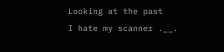Looking at the past
I hate my scanner .__.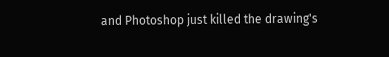and Photoshop just killed the drawing's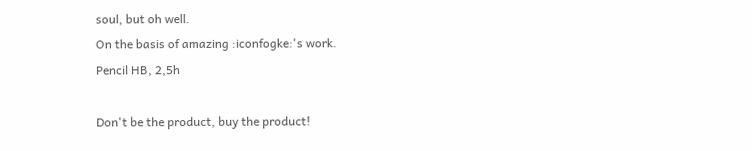soul, but oh well.
On the basis of amazing :iconfogke:'s work.
Pencil HB, 2,5h

Don't be the product, buy the product!